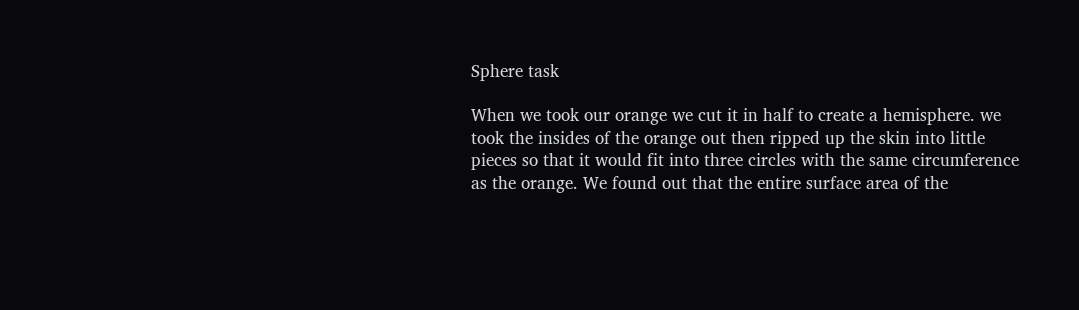Sphere task

When we took our orange we cut it in half to create a hemisphere. we took the insides of the orange out then ripped up the skin into little pieces so that it would fit into three circles with the same circumference as the orange. We found out that the entire surface area of the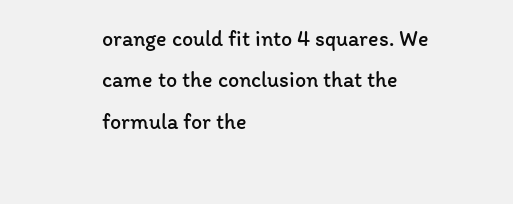orange could fit into 4 squares. We came to the conclusion that the formula for the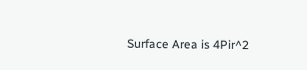Surface Area is 4Pir^2